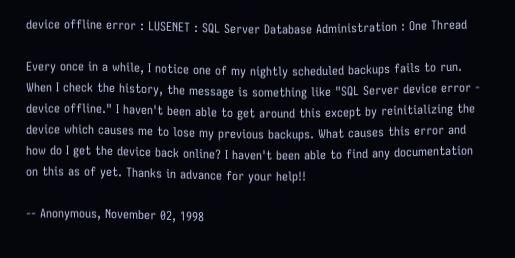device offline error : LUSENET : SQL Server Database Administration : One Thread

Every once in a while, I notice one of my nightly scheduled backups fails to run. When I check the history, the message is something like "SQL Server device error - device offline." I haven't been able to get around this except by reinitializing the device which causes me to lose my previous backups. What causes this error and how do I get the device back online? I haven't been able to find any documentation on this as of yet. Thanks in advance for your help!!

-- Anonymous, November 02, 1998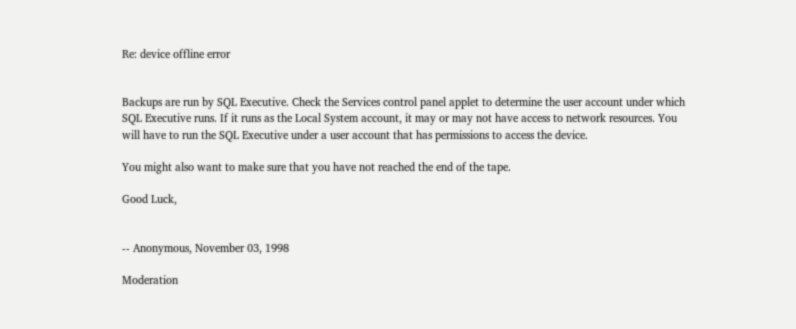Re: device offline error


Backups are run by SQL Executive. Check the Services control panel applet to determine the user account under which SQL Executive runs. If it runs as the Local System account, it may or may not have access to network resources. You will have to run the SQL Executive under a user account that has permissions to access the device.

You might also want to make sure that you have not reached the end of the tape.

Good Luck,


-- Anonymous, November 03, 1998

Moderation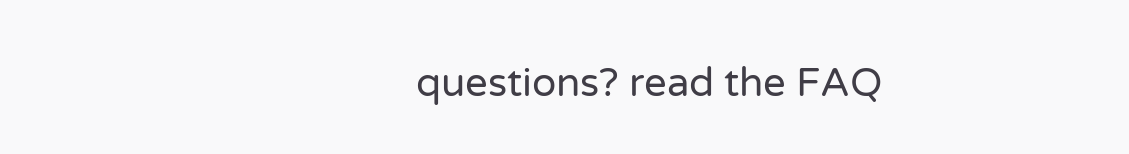questions? read the FAQ